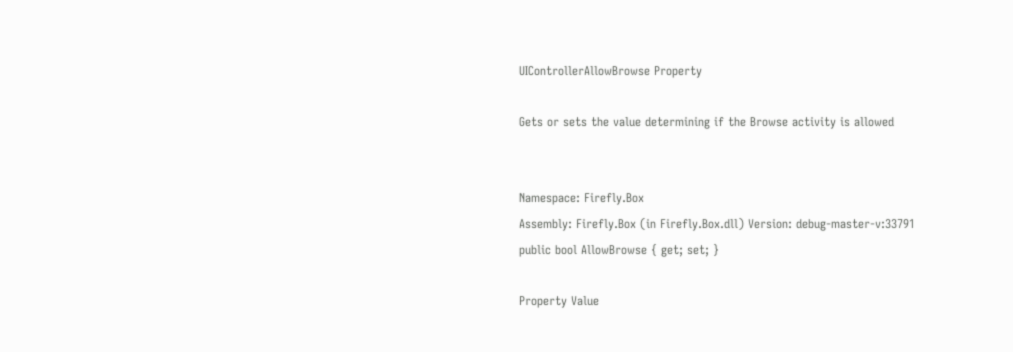UIControllerAllowBrowse Property

Gets or sets the value determining if the Browse activity is allowed


Namespace: Firefly.Box
Assembly: Firefly.Box (in Firefly.Box.dll) Version: debug-master-v:33791
public bool AllowBrowse { get; set; }

Property Value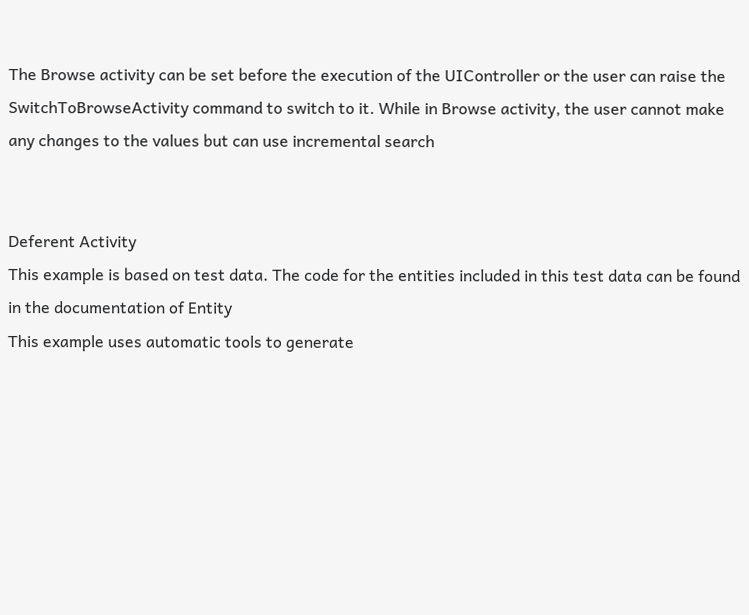The Browse activity can be set before the execution of the UIController or the user can raise the SwitchToBrowseActivity command to switch to it. While in Browse activity, the user cannot make any changes to the values but can use incremental search


Deferent Activity
This example is based on test data. The code for the entities included in this test data can be found in the documentation of Entity
This example uses automatic tools to generate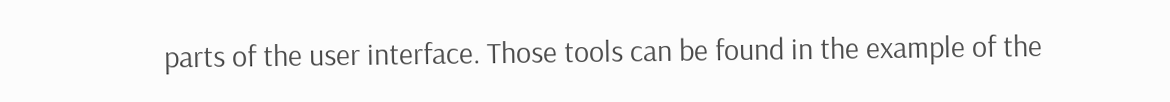parts of the user interface. Those tools can be found in the example of the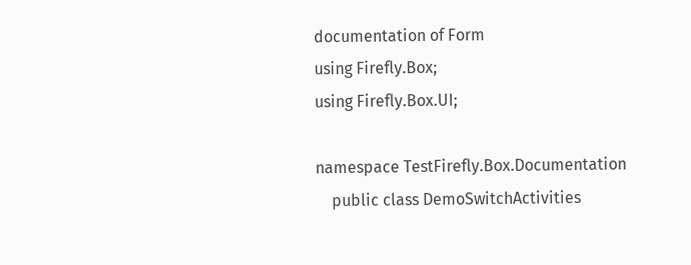documentation of Form
using Firefly.Box;
using Firefly.Box.UI;

namespace TestFirefly.Box.Documentation
    public class DemoSwitchActivities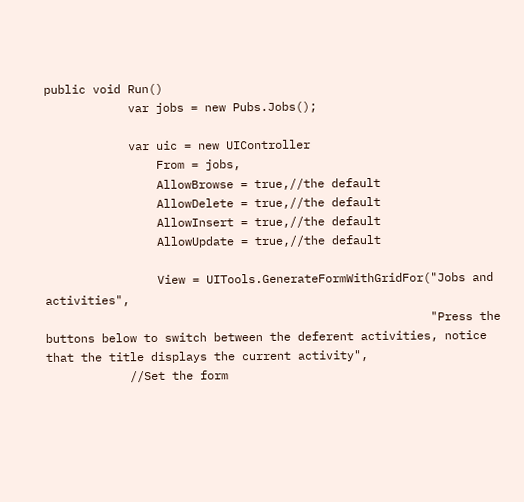public void Run()
            var jobs = new Pubs.Jobs();

            var uic = new UIController
                From = jobs,
                AllowBrowse = true,//the default
                AllowDelete = true,//the default
                AllowInsert = true,//the default
                AllowUpdate = true,//the default

                View = UITools.GenerateFormWithGridFor("Jobs and activities",
                                                       "Press the buttons below to switch between the deferent activities, notice that the title displays the current activity",
            //Set the form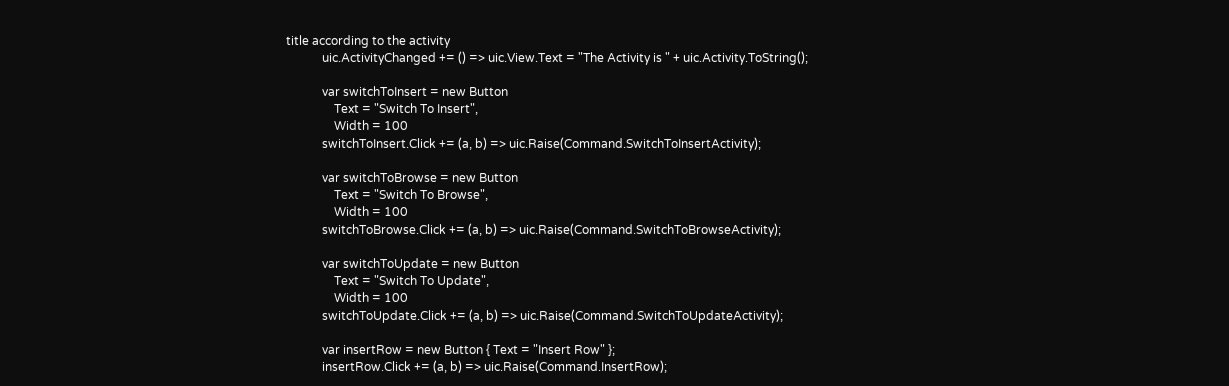title according to the activity
            uic.ActivityChanged += () => uic.View.Text = "The Activity is " + uic.Activity.ToString();

            var switchToInsert = new Button
                Text = "Switch To Insert",
                Width = 100
            switchToInsert.Click += (a, b) => uic.Raise(Command.SwitchToInsertActivity);

            var switchToBrowse = new Button
                Text = "Switch To Browse",
                Width = 100
            switchToBrowse.Click += (a, b) => uic.Raise(Command.SwitchToBrowseActivity);

            var switchToUpdate = new Button
                Text = "Switch To Update",
                Width = 100
            switchToUpdate.Click += (a, b) => uic.Raise(Command.SwitchToUpdateActivity);

            var insertRow = new Button { Text = "Insert Row" };
            insertRow.Click += (a, b) => uic.Raise(Command.InsertRow);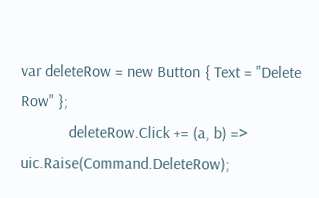var deleteRow = new Button { Text = "Delete Row" };
            deleteRow.Click += (a, b) => uic.Raise(Command.DeleteRow);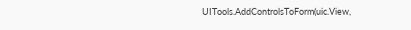UITools.AddControlsToForm(uic.View,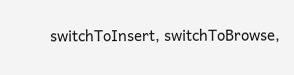switchToInsert, switchToBrowse,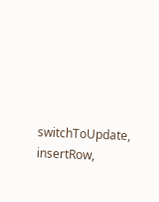switchToUpdate, insertRow,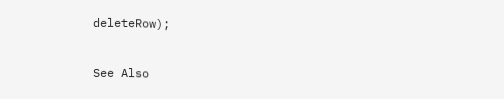deleteRow);


See Also